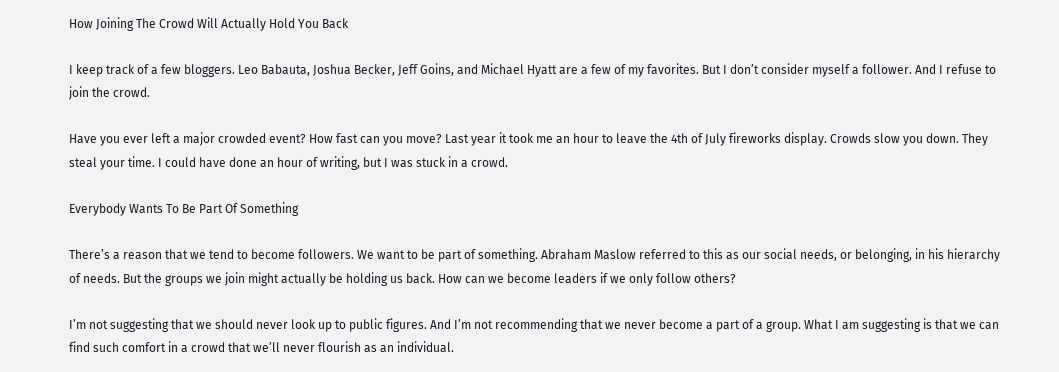How Joining The Crowd Will Actually Hold You Back

I keep track of a few bloggers. Leo Babauta, Joshua Becker, Jeff Goins, and Michael Hyatt are a few of my favorites. But I don’t consider myself a follower. And I refuse to join the crowd.

Have you ever left a major crowded event? How fast can you move? Last year it took me an hour to leave the 4th of July fireworks display. Crowds slow you down. They steal your time. I could have done an hour of writing, but I was stuck in a crowd.

Everybody Wants To Be Part Of Something

There’s a reason that we tend to become followers. We want to be part of something. Abraham Maslow referred to this as our social needs, or belonging, in his hierarchy of needs. But the groups we join might actually be holding us back. How can we become leaders if we only follow others?

I’m not suggesting that we should never look up to public figures. And I’m not recommending that we never become a part of a group. What I am suggesting is that we can find such comfort in a crowd that we’ll never flourish as an individual.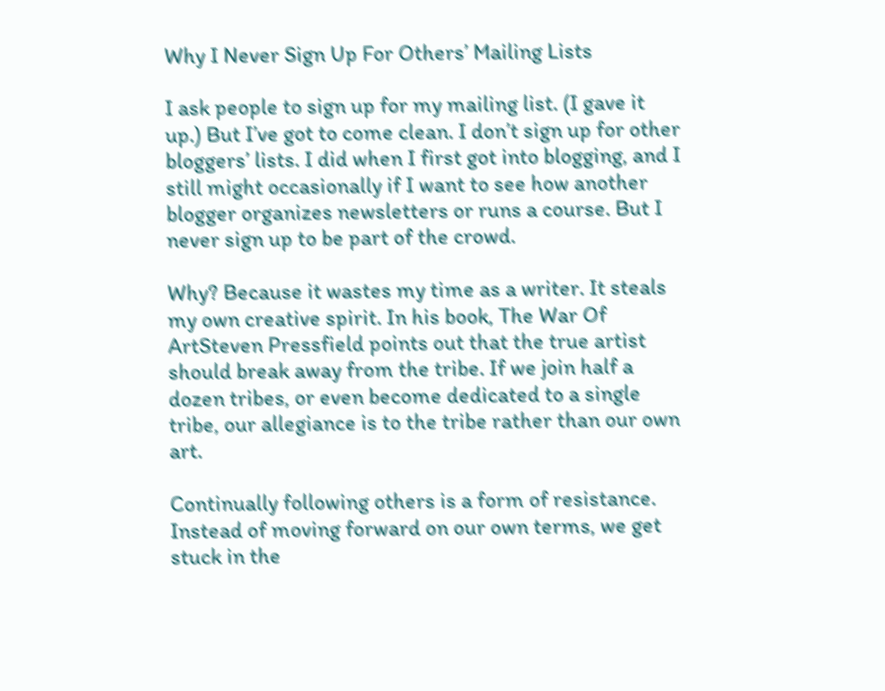Why I Never Sign Up For Others’ Mailing Lists

I ask people to sign up for my mailing list. (I gave it up.) But I’ve got to come clean. I don’t sign up for other bloggers’ lists. I did when I first got into blogging, and I still might occasionally if I want to see how another blogger organizes newsletters or runs a course. But I never sign up to be part of the crowd.

Why? Because it wastes my time as a writer. It steals my own creative spirit. In his book, The War Of ArtSteven Pressfield points out that the true artist should break away from the tribe. If we join half a dozen tribes, or even become dedicated to a single tribe, our allegiance is to the tribe rather than our own art.

Continually following others is a form of resistance. Instead of moving forward on our own terms, we get stuck in the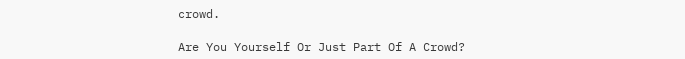crowd.

Are You Yourself Or Just Part Of A Crowd?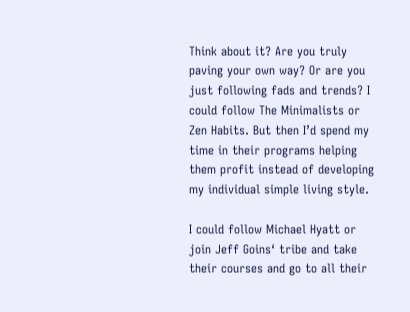Think about it? Are you truly paving your own way? Or are you just following fads and trends? I could follow The Minimalists or Zen Habits. But then I’d spend my time in their programs helping them profit instead of developing my individual simple living style.

I could follow Michael Hyatt or join Jeff Goins‘ tribe and take their courses and go to all their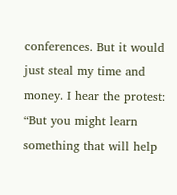conferences. But it would just steal my time and money. I hear the protest: “But you might learn something that will help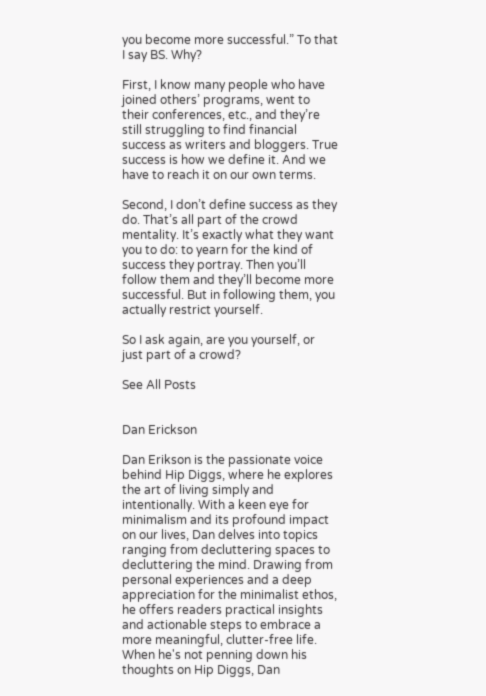you become more successful.” To that I say BS. Why?

First, I know many people who have joined others’ programs, went to their conferences, etc., and they’re still struggling to find financial success as writers and bloggers. True success is how we define it. And we have to reach it on our own terms.

Second, I don’t define success as they do. That’s all part of the crowd mentality. It’s exactly what they want you to do: to yearn for the kind of success they portray. Then you’ll follow them and they’ll become more successful. But in following them, you actually restrict yourself.

So I ask again, are you yourself, or just part of a crowd?

See All Posts


Dan Erickson

Dan Erikson is the passionate voice behind Hip Diggs, where he explores the art of living simply and intentionally. With a keen eye for minimalism and its profound impact on our lives, Dan delves into topics ranging from decluttering spaces to decluttering the mind. Drawing from personal experiences and a deep appreciation for the minimalist ethos, he offers readers practical insights and actionable steps to embrace a more meaningful, clutter-free life. When he's not penning down his thoughts on Hip Diggs, Dan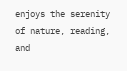enjoys the serenity of nature, reading, and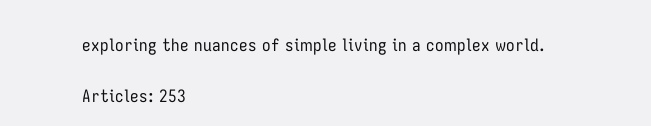exploring the nuances of simple living in a complex world.

Articles: 253